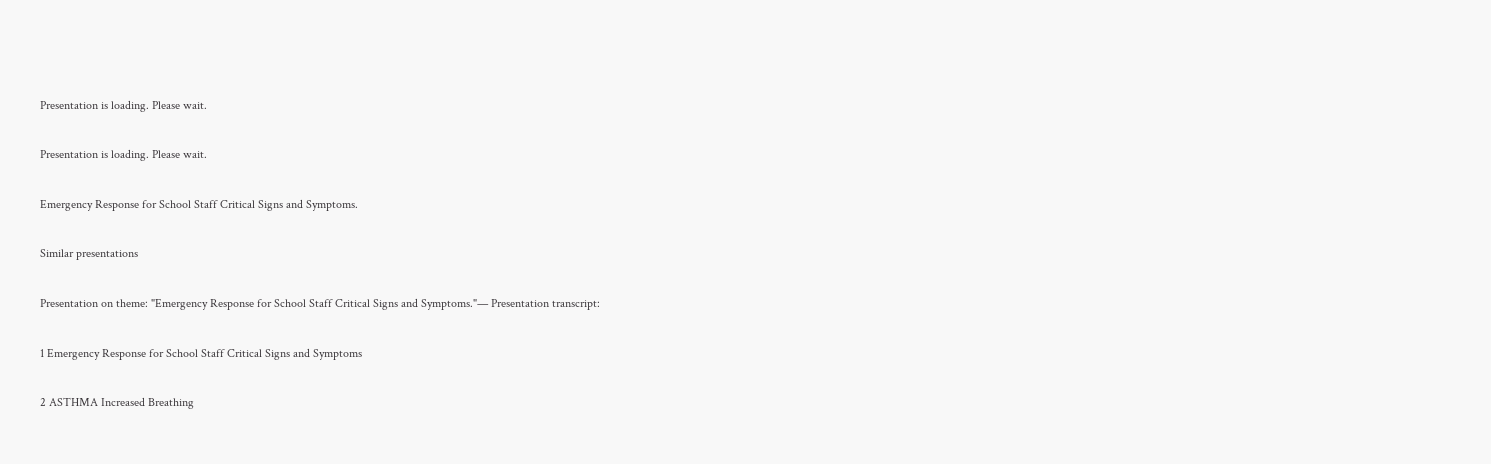Presentation is loading. Please wait.

Presentation is loading. Please wait.

Emergency Response for School Staff Critical Signs and Symptoms.

Similar presentations

Presentation on theme: "Emergency Response for School Staff Critical Signs and Symptoms."— Presentation transcript:

1 Emergency Response for School Staff Critical Signs and Symptoms

2 ASTHMA Increased Breathing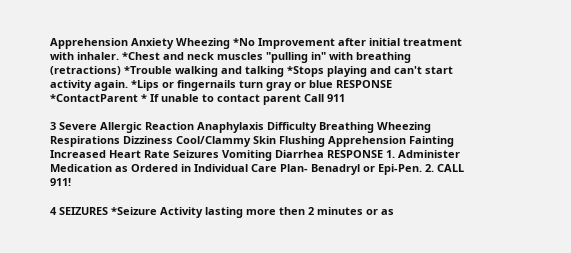Apprehension Anxiety Wheezing *No Improvement after initial treatment with inhaler. *Chest and neck muscles "pulling in" with breathing (retractions) *Trouble walking and talking *Stops playing and can't start activity again. *Lips or fingernails turn gray or blue RESPONSE *ContactParent * If unable to contact parent Call 911

3 Severe Allergic Reaction Anaphylaxis Difficulty Breathing Wheezing Respirations Dizziness Cool/Clammy Skin Flushing Apprehension Fainting Increased Heart Rate Seizures Vomiting Diarrhea RESPONSE 1. Administer Medication as Ordered in Individual Care Plan- Benadryl or Epi-Pen. 2. CALL 911!

4 SEIZURES *Seizure Activity lasting more then 2 minutes or as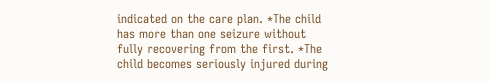indicated on the care plan. *The child has more than one seizure without fully recovering from the first. *The child becomes seriously injured during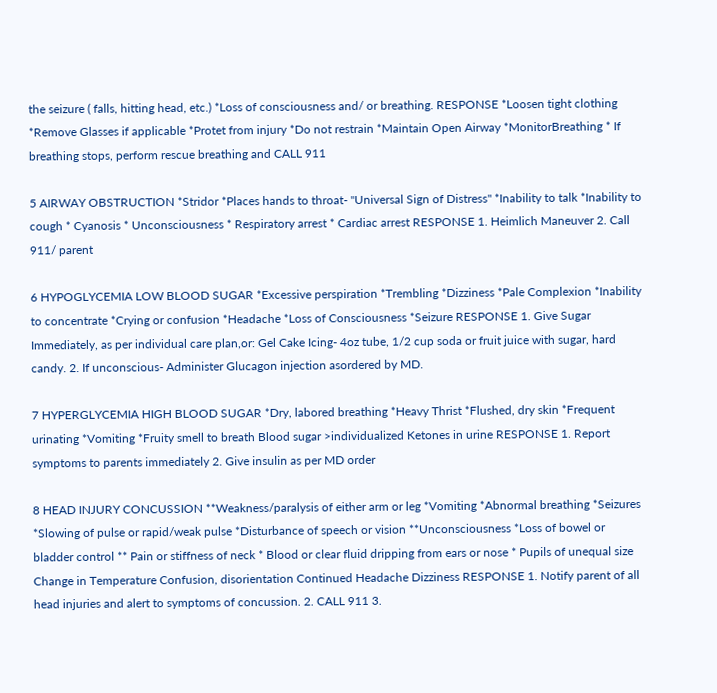the seizure ( falls, hitting head, etc.) *Loss of consciousness and/ or breathing. RESPONSE *Loosen tight clothing *Remove Glasses if applicable *Protet from injury *Do not restrain *Maintain Open Airway *MonitorBreathing * If breathing stops, perform rescue breathing and CALL 911

5 AIRWAY OBSTRUCTION *Stridor *Places hands to throat- "Universal Sign of Distress" *Inability to talk *Inability to cough * Cyanosis * Unconsciousness * Respiratory arrest * Cardiac arrest RESPONSE 1. Heimlich Maneuver 2. Call 911/ parent

6 HYPOGLYCEMIA LOW BLOOD SUGAR *Excessive perspiration *Trembling *Dizziness *Pale Complexion *Inability to concentrate *Crying or confusion *Headache *Loss of Consciousness *Seizure RESPONSE 1. Give Sugar Immediately, as per individual care plan,or: Gel Cake Icing- 4oz tube, 1/2 cup soda or fruit juice with sugar, hard candy. 2. If unconscious- Administer Glucagon injection asordered by MD.

7 HYPERGLYCEMIA HIGH BLOOD SUGAR *Dry, labored breathing *Heavy Thrist *Flushed, dry skin *Frequent urinating *Vomiting *Fruity smell to breath Blood sugar >individualized Ketones in urine RESPONSE 1. Report symptoms to parents immediately 2. Give insulin as per MD order

8 HEAD INJURY CONCUSSION **Weakness/paralysis of either arm or leg *Vomiting *Abnormal breathing *Seizures *Slowing of pulse or rapid/weak pulse *Disturbance of speech or vision **Unconsciousness *Loss of bowel or bladder control ** Pain or stiffness of neck * Blood or clear fluid dripping from ears or nose * Pupils of unequal size Change in Temperature Confusion, disorientation Continued Headache Dizziness RESPONSE 1. Notify parent of all head injuries and alert to symptoms of concussion. 2. CALL 911 3.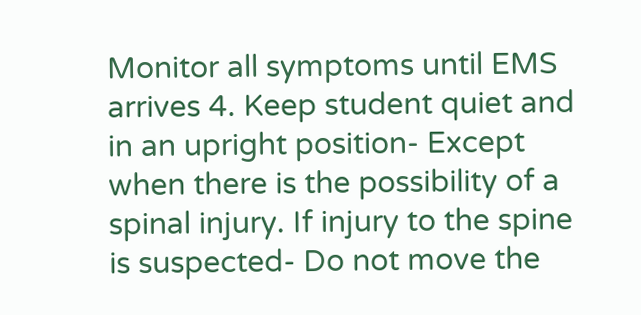Monitor all symptoms until EMS arrives 4. Keep student quiet and in an upright position- Except when there is the possibility of a spinal injury. If injury to the spine is suspected- Do not move the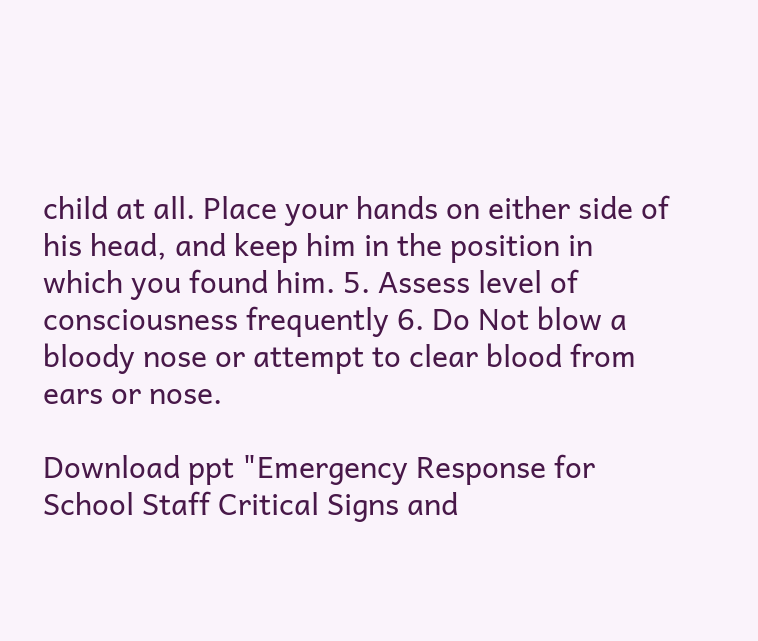child at all. Place your hands on either side of his head, and keep him in the position in which you found him. 5. Assess level of consciousness frequently 6. Do Not blow a bloody nose or attempt to clear blood from ears or nose.

Download ppt "Emergency Response for School Staff Critical Signs and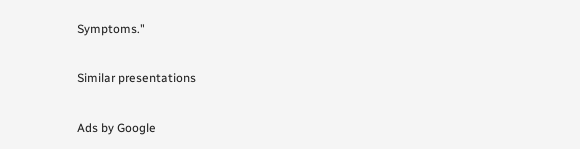Symptoms."

Similar presentations

Ads by Google